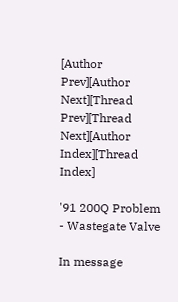[Author Prev][Author Next][Thread Prev][Thread Next][Author Index][Thread Index]

'91 200Q Problem - Wastegate Valve

In message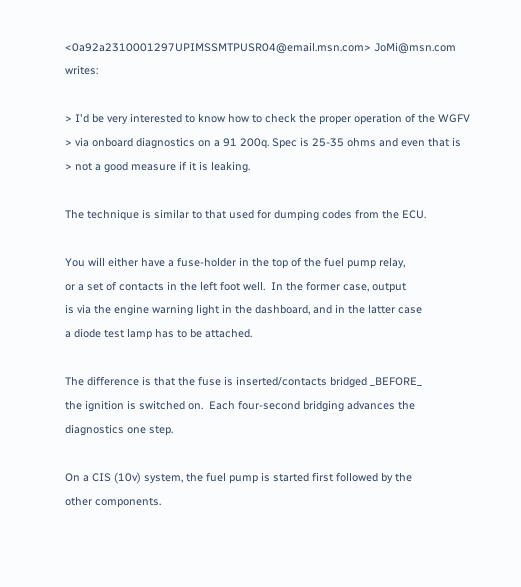<0a92a2310001297UPIMSSMTPUSR04@email.msn.com> JoMi@msn.com writes:

> I'd be very interested to know how to check the proper operation of the WGFV
> via onboard diagnostics on a 91 200q. Spec is 25-35 ohms and even that is
> not a good measure if it is leaking.

The technique is similar to that used for dumping codes from the ECU.

You will either have a fuse-holder in the top of the fuel pump relay,
or a set of contacts in the left foot well.  In the former case, output
is via the engine warning light in the dashboard, and in the latter case
a diode test lamp has to be attached.

The difference is that the fuse is inserted/contacts bridged _BEFORE_
the ignition is switched on.  Each four-second bridging advances the
diagnostics one step.

On a CIS (10v) system, the fuel pump is started first followed by the
other components.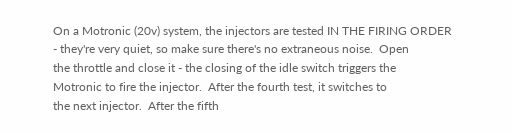On a Motronic (20v) system, the injectors are tested IN THE FIRING ORDER
- they're very quiet, so make sure there's no extraneous noise.  Open
the throttle and close it - the closing of the idle switch triggers the
Motronic to fire the injector.  After the fourth test, it switches to
the next injector.  After the fifth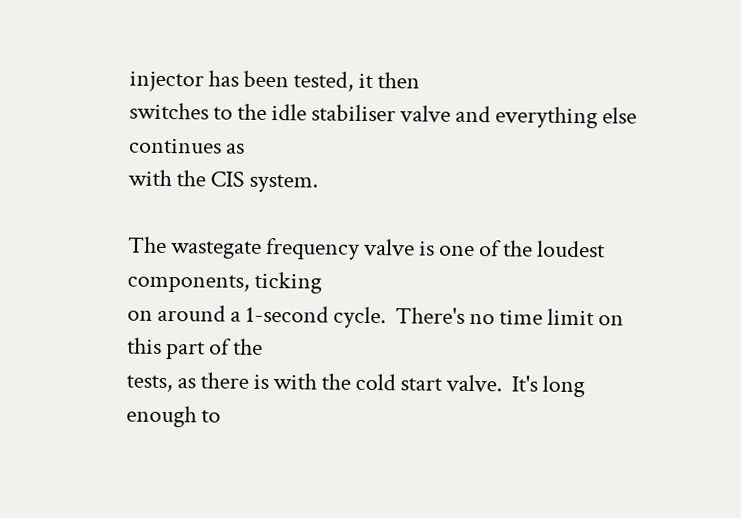injector has been tested, it then
switches to the idle stabiliser valve and everything else continues as
with the CIS system.

The wastegate frequency valve is one of the loudest components, ticking
on around a 1-second cycle.  There's no time limit on this part of the
tests, as there is with the cold start valve.  It's long enough to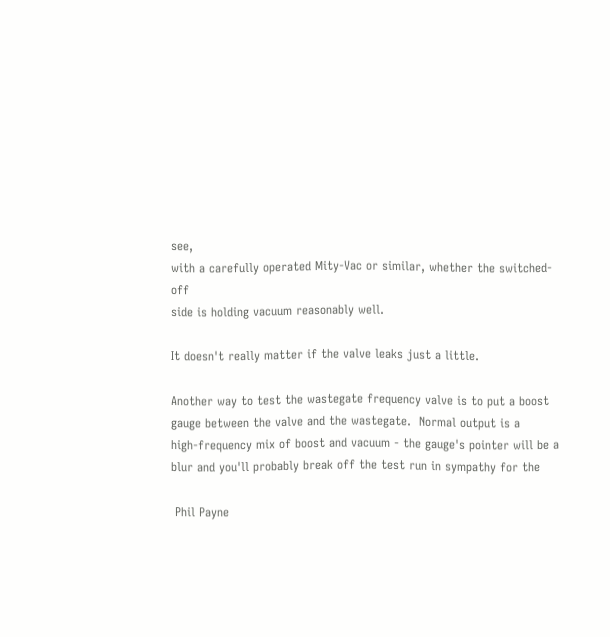see,
with a carefully operated Mity-Vac or similar, whether the switched-off
side is holding vacuum reasonably well.

It doesn't really matter if the valve leaks just a little.

Another way to test the wastegate frequency valve is to put a boost
gauge between the valve and the wastegate.  Normal output is a
high-frequency mix of boost and vacuum - the gauge's pointer will be a
blur and you'll probably break off the test run in sympathy for the

 Phil Payne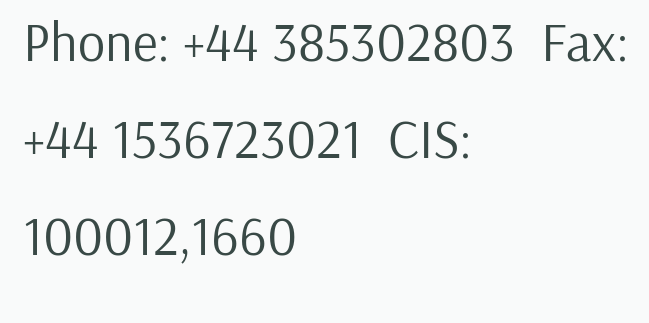Phone: +44 385302803  Fax: +44 1536723021  CIS: 100012,1660